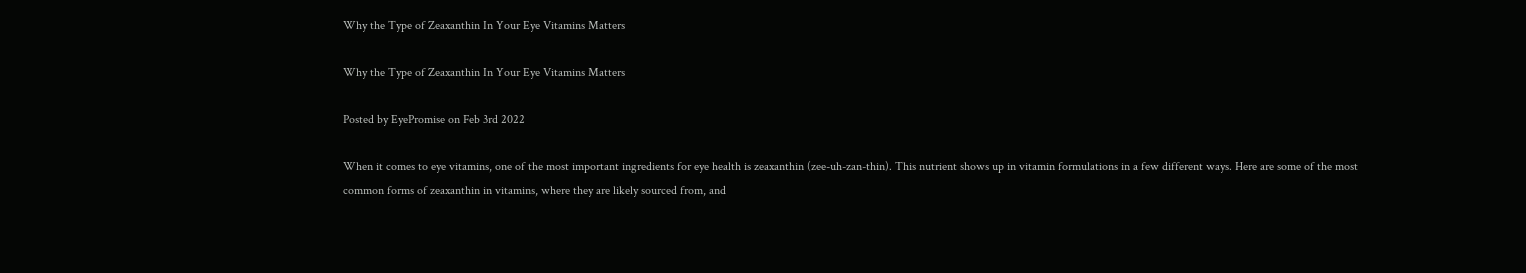Why the Type of Zeaxanthin In Your Eye Vitamins Matters

Why the Type of Zeaxanthin In Your Eye Vitamins Matters

Posted by EyePromise on Feb 3rd 2022

When it comes to eye vitamins, one of the most important ingredients for eye health is zeaxanthin (zee-uh-zan-thin). This nutrient shows up in vitamin formulations in a few different ways. Here are some of the most common forms of zeaxanthin in vitamins, where they are likely sourced from, and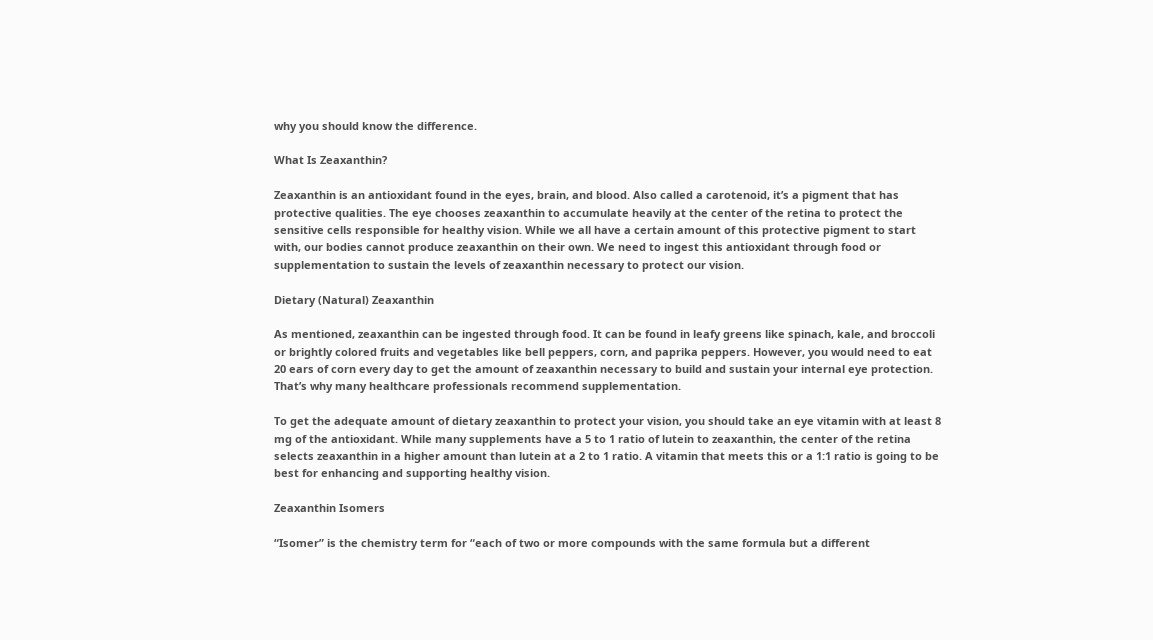why you should know the difference.

What Is Zeaxanthin?

Zeaxanthin is an antioxidant found in the eyes, brain, and blood. Also called a carotenoid, it’s a pigment that has protective qualities. The eye chooses zeaxanthin to accumulate heavily at the center of the retina to protect the sensitive cells responsible for healthy vision. While we all have a certain amount of this protective pigment to start with, our bodies cannot produce zeaxanthin on their own. We need to ingest this antioxidant through food or supplementation to sustain the levels of zeaxanthin necessary to protect our vision.

Dietary (Natural) Zeaxanthin

As mentioned, zeaxanthin can be ingested through food. It can be found in leafy greens like spinach, kale, and broccoli or brightly colored fruits and vegetables like bell peppers, corn, and paprika peppers. However, you would need to eat 20 ears of corn every day to get the amount of zeaxanthin necessary to build and sustain your internal eye protection. That’s why many healthcare professionals recommend supplementation.

To get the adequate amount of dietary zeaxanthin to protect your vision, you should take an eye vitamin with at least 8 mg of the antioxidant. While many supplements have a 5 to 1 ratio of lutein to zeaxanthin, the center of the retina selects zeaxanthin in a higher amount than lutein at a 2 to 1 ratio. A vitamin that meets this or a 1:1 ratio is going to be best for enhancing and supporting healthy vision.

Zeaxanthin Isomers

“Isomer” is the chemistry term for “each of two or more compounds with the same formula but a different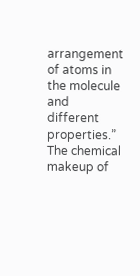arrangement of atoms in the molecule and different properties.” The chemical makeup of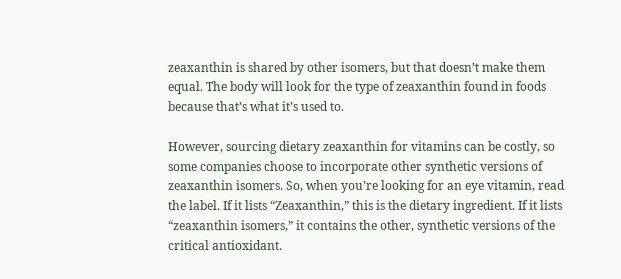zeaxanthin is shared by other isomers, but that doesn’t make them equal. The body will look for the type of zeaxanthin found in foods because that’s what it’s used to.

However, sourcing dietary zeaxanthin for vitamins can be costly, so some companies choose to incorporate other synthetic versions of zeaxanthin isomers. So, when you’re looking for an eye vitamin, read the label. If it lists “Zeaxanthin,” this is the dietary ingredient. If it lists “zeaxanthin isomers,” it contains the other, synthetic versions of the critical antioxidant.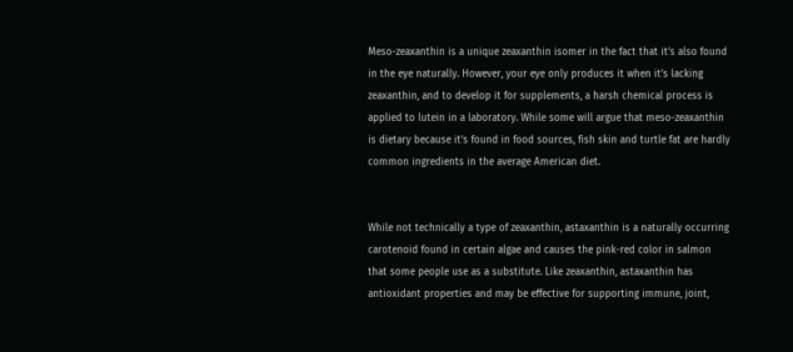Meso-zeaxanthin is a unique zeaxanthin isomer in the fact that it’s also found in the eye naturally. However, your eye only produces it when it’s lacking zeaxanthin, and to develop it for supplements, a harsh chemical process is applied to lutein in a laboratory. While some will argue that meso-zeaxanthin is dietary because it’s found in food sources, fish skin and turtle fat are hardly common ingredients in the average American diet.


While not technically a type of zeaxanthin, astaxanthin is a naturally occurring carotenoid found in certain algae and causes the pink-red color in salmon that some people use as a substitute. Like zeaxanthin, astaxanthin has antioxidant properties and may be effective for supporting immune, joint,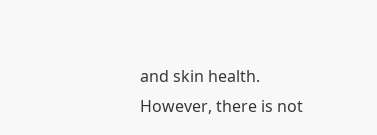and skin health. However, there is not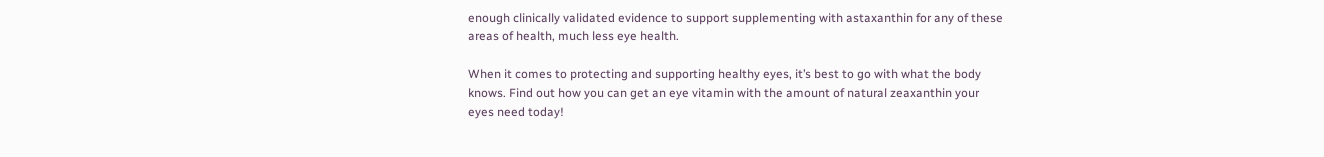enough clinically validated evidence to support supplementing with astaxanthin for any of these areas of health, much less eye health.

When it comes to protecting and supporting healthy eyes, it’s best to go with what the body knows. Find out how you can get an eye vitamin with the amount of natural zeaxanthin your eyes need today!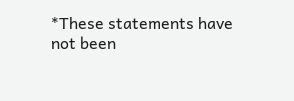*These statements have not been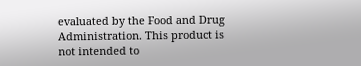evaluated by the Food and Drug Administration. This product is not intended to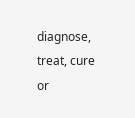diagnose, treat, cure or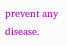prevent any disease.